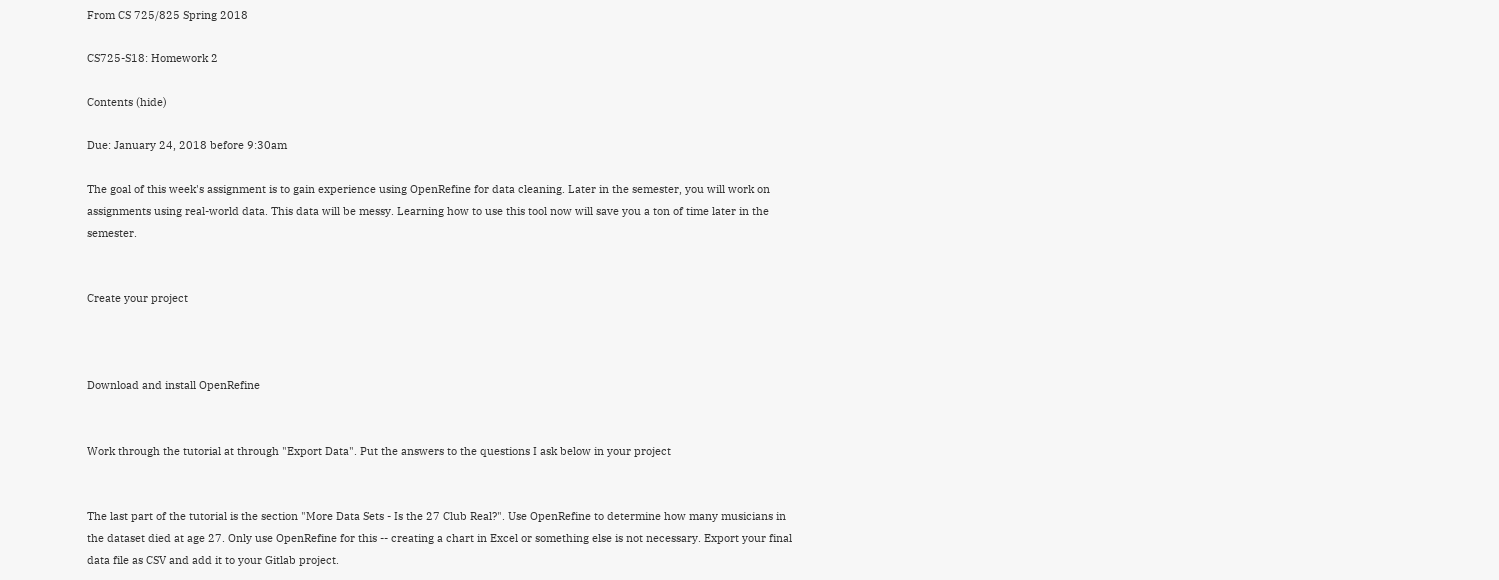From CS 725/825 Spring 2018

CS725-S18: Homework 2

Contents (hide)

Due: January 24, 2018 before 9:30am

The goal of this week's assignment is to gain experience using OpenRefine for data cleaning. Later in the semester, you will work on assignments using real-world data. This data will be messy. Learning how to use this tool now will save you a ton of time later in the semester.


Create your project



Download and install OpenRefine


Work through the tutorial at through "Export Data". Put the answers to the questions I ask below in your project


The last part of the tutorial is the section "More Data Sets - Is the 27 Club Real?". Use OpenRefine to determine how many musicians in the dataset died at age 27. Only use OpenRefine for this -- creating a chart in Excel or something else is not necessary. Export your final data file as CSV and add it to your Gitlab project.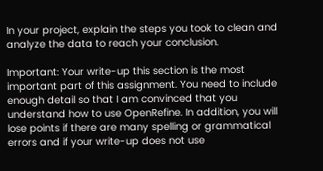In your project, explain the steps you took to clean and analyze the data to reach your conclusion.

Important: Your write-up this section is the most important part of this assignment. You need to include enough detail so that I am convinced that you understand how to use OpenRefine. In addition, you will lose points if there are many spelling or grammatical errors and if your write-up does not use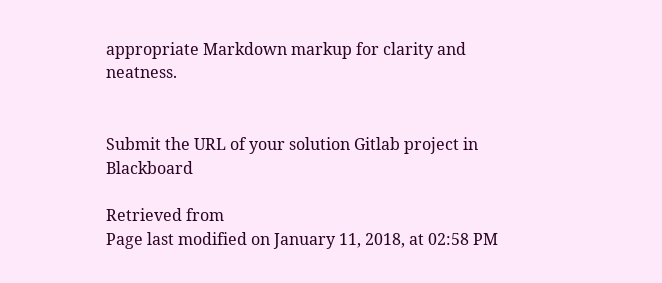appropriate Markdown markup for clarity and neatness.


Submit the URL of your solution Gitlab project in Blackboard

Retrieved from
Page last modified on January 11, 2018, at 02:58 PM